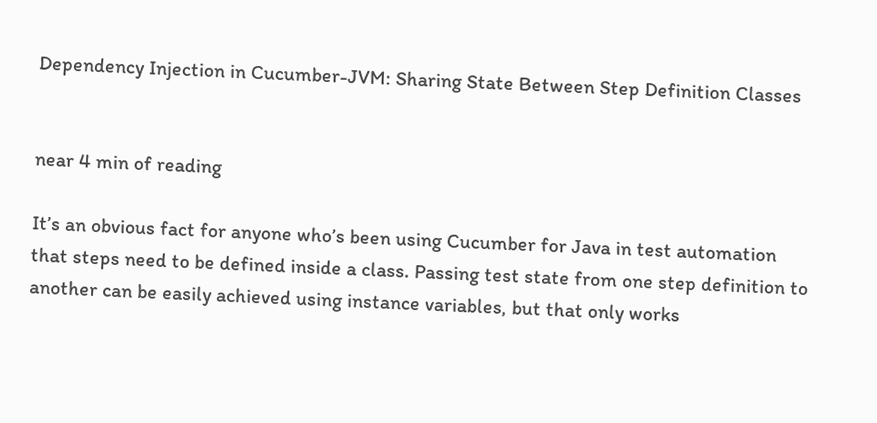Dependency Injection in Cucumber-JVM: Sharing State Between Step Definition Classes


near 4 min of reading

It’s an obvious fact for anyone who’s been using Cucumber for Java in test automation that steps need to be defined inside a class. Passing test state from one step definition to another can be easily achieved using instance variables, but that only works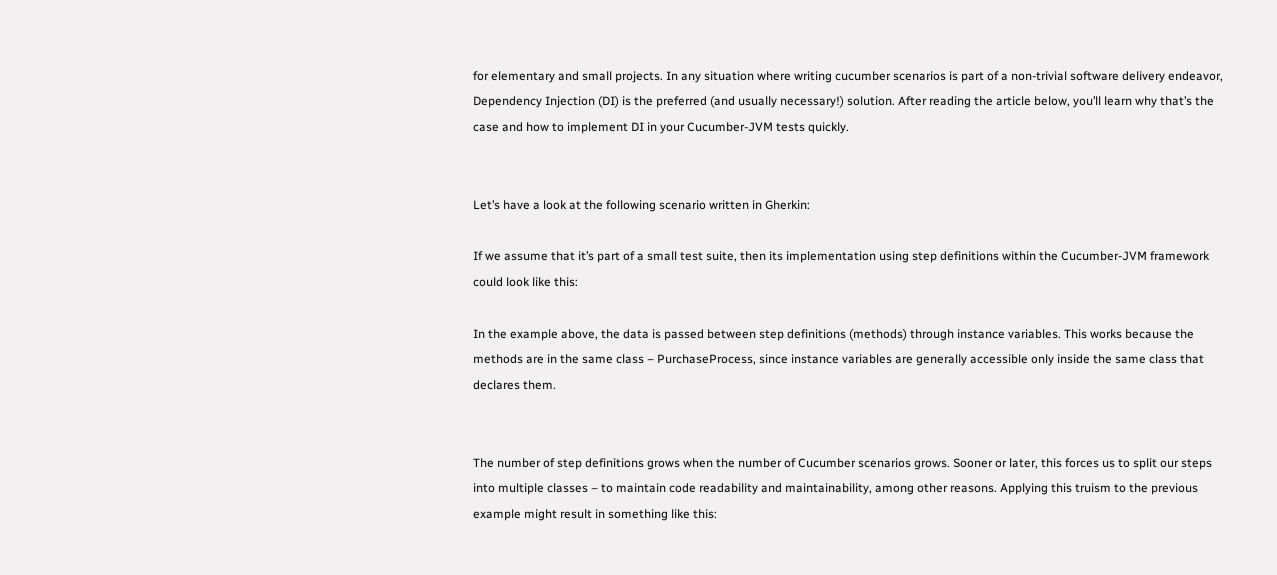for elementary and small projects. In any situation where writing cucumber scenarios is part of a non-trivial software delivery endeavor, Dependency Injection (DI) is the preferred (and usually necessary!) solution. After reading the article below, you’ll learn why that’s the case and how to implement DI in your Cucumber-JVM tests quickly.


Let’s have a look at the following scenario written in Gherkin:

If we assume that it’s part of a small test suite, then its implementation using step definitions within the Cucumber-JVM framework could look like this:

In the example above, the data is passed between step definitions (methods) through instance variables. This works because the methods are in the same class – PurchaseProcess, since instance variables are generally accessible only inside the same class that declares them.


The number of step definitions grows when the number of Cucumber scenarios grows. Sooner or later, this forces us to split our steps into multiple classes – to maintain code readability and maintainability, among other reasons. Applying this truism to the previous example might result in something like this: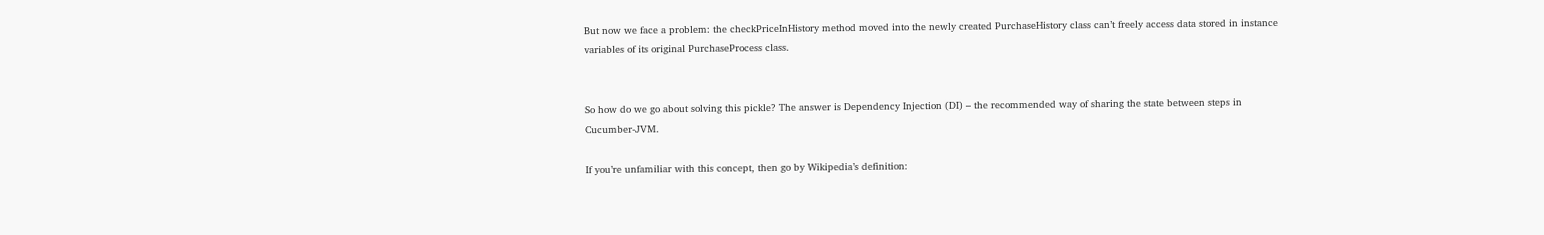But now we face a problem: the checkPriceInHistory method moved into the newly created PurchaseHistory class can’t freely access data stored in instance variables of its original PurchaseProcess class.


So how do we go about solving this pickle? The answer is Dependency Injection (DI) – the recommended way of sharing the state between steps in Cucumber-JVM.

If you’re unfamiliar with this concept, then go by Wikipedia’s definition: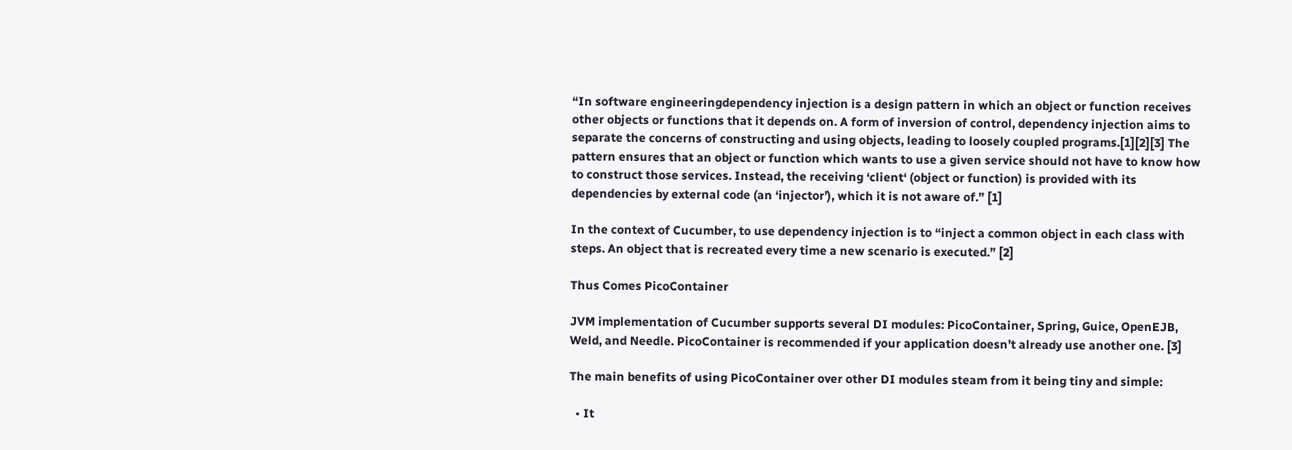“In software engineeringdependency injection is a design pattern in which an object or function receives other objects or functions that it depends on. A form of inversion of control, dependency injection aims to separate the concerns of constructing and using objects, leading to loosely coupled programs.[1][2][3] The pattern ensures that an object or function which wants to use a given service should not have to know how to construct those services. Instead, the receiving ‘client‘ (object or function) is provided with its dependencies by external code (an ‘injector’), which it is not aware of.” [1]

In the context of Cucumber, to use dependency injection is to “inject a common object in each class with steps. An object that is recreated every time a new scenario is executed.” [2]

Thus Comes PicoContainer

JVM implementation of Cucumber supports several DI modules: PicoContainer, Spring, Guice, OpenEJB, Weld, and Needle. PicoContainer is recommended if your application doesn’t already use another one. [3]

The main benefits of using PicoContainer over other DI modules steam from it being tiny and simple:

  • It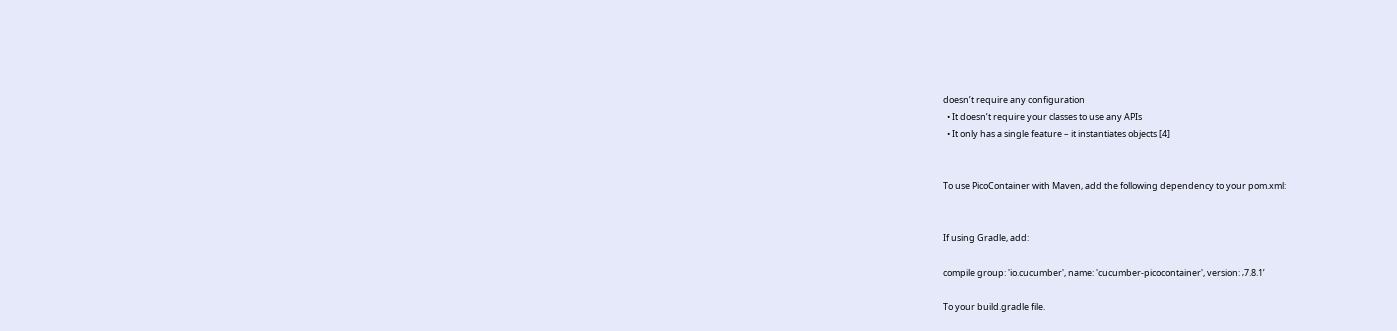doesn’t require any configuration
  • It doesn’t require your classes to use any APIs
  • It only has a single feature – it instantiates objects [4]


To use PicoContainer with Maven, add the following dependency to your pom.xml:


If using Gradle, add:

compile group: 'io.cucumber', name: 'cucumber-picocontainer', version: ‚7.8.1’

To your build.gradle file.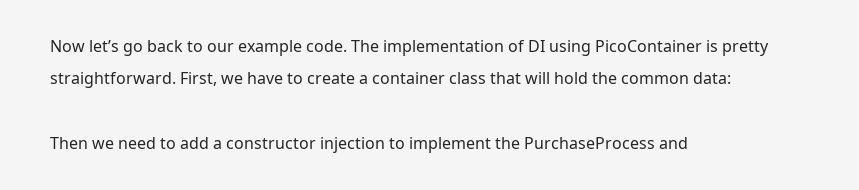Now let’s go back to our example code. The implementation of DI using PicoContainer is pretty straightforward. First, we have to create a container class that will hold the common data:

Then we need to add a constructor injection to implement the PurchaseProcess and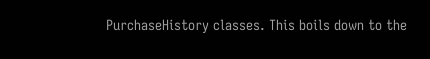PurchaseHistory classes. This boils down to the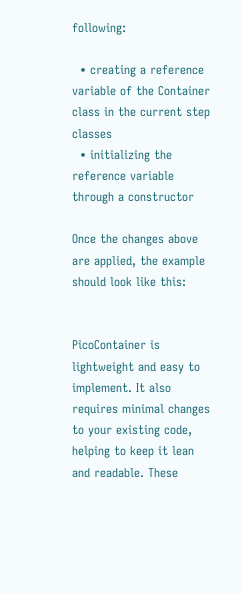following:

  • creating a reference variable of the Container class in the current step classes
  • initializing the reference variable through a constructor

Once the changes above are applied, the example should look like this:


PicoContainer is lightweight and easy to implement. It also requires minimal changes to your existing code, helping to keep it lean and readable. These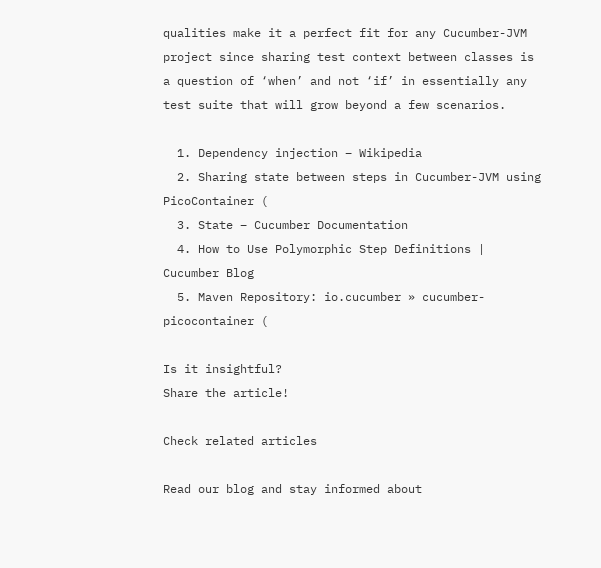qualities make it a perfect fit for any Cucumber-JVM project since sharing test context between classes is a question of ‘when’ and not ‘if’ in essentially any test suite that will grow beyond a few scenarios.

  1. Dependency injection – Wikipedia
  2. Sharing state between steps in Cucumber-JVM using PicoContainer (
  3. State – Cucumber Documentation
  4. How to Use Polymorphic Step Definitions | Cucumber Blog
  5. Maven Repository: io.cucumber » cucumber-picocontainer (

Is it insightful?
Share the article!

Check related articles

Read our blog and stay informed about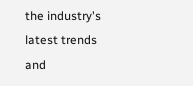the industry's latest trends and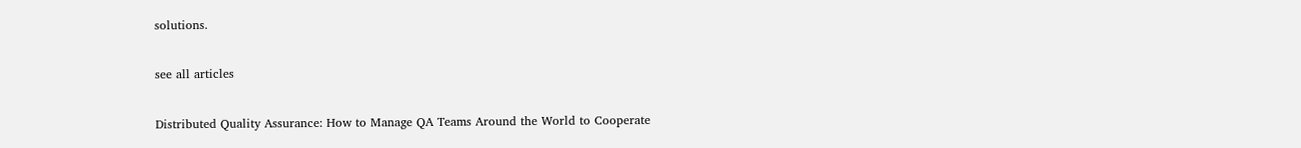solutions.

see all articles

Distributed Quality Assurance: How to Manage QA Teams Around the World to Cooperate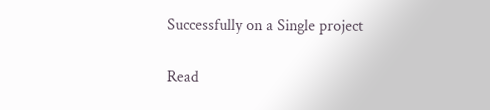Successfully on a Single project

Read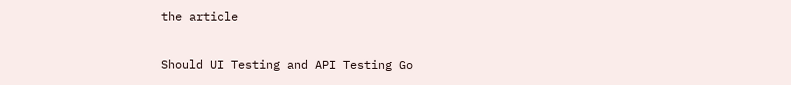the article

Should UI Testing and API Testing Go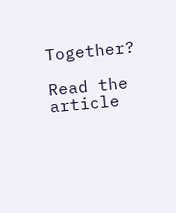Together?

Read the article